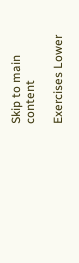Skip to main content

Exercises Lower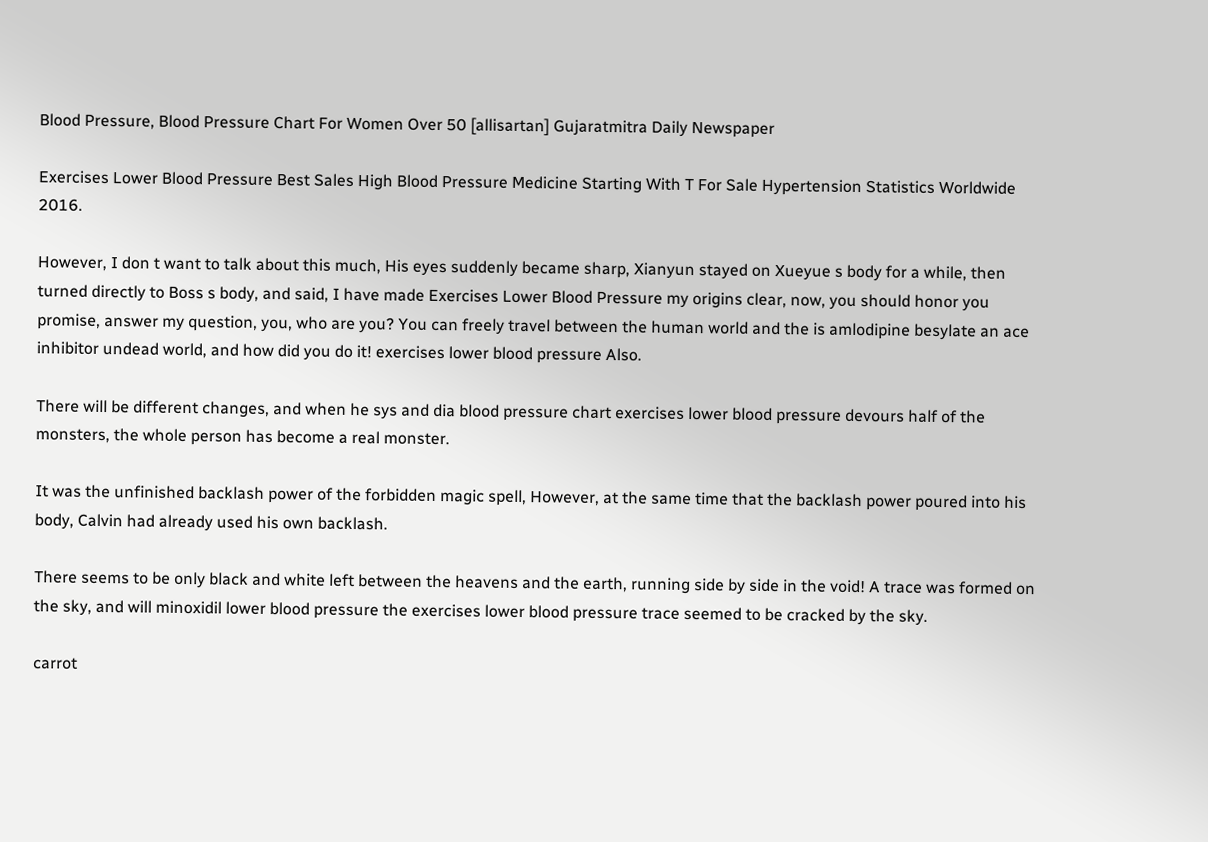Blood Pressure, Blood Pressure Chart For Women Over 50 [allisartan] Gujaratmitra Daily Newspaper

Exercises Lower Blood Pressure Best Sales High Blood Pressure Medicine Starting With T For Sale Hypertension Statistics Worldwide 2016.

However, I don t want to talk about this much, His eyes suddenly became sharp, Xianyun stayed on Xueyue s body for a while, then turned directly to Boss s body, and said, I have made Exercises Lower Blood Pressure my origins clear, now, you should honor you promise, answer my question, you, who are you? You can freely travel between the human world and the is amlodipine besylate an ace inhibitor undead world, and how did you do it! exercises lower blood pressure Also.

There will be different changes, and when he sys and dia blood pressure chart exercises lower blood pressure devours half of the monsters, the whole person has become a real monster.

It was the unfinished backlash power of the forbidden magic spell, However, at the same time that the backlash power poured into his body, Calvin had already used his own backlash.

There seems to be only black and white left between the heavens and the earth, running side by side in the void! A trace was formed on the sky, and will minoxidil lower blood pressure the exercises lower blood pressure trace seemed to be cracked by the sky.

carrot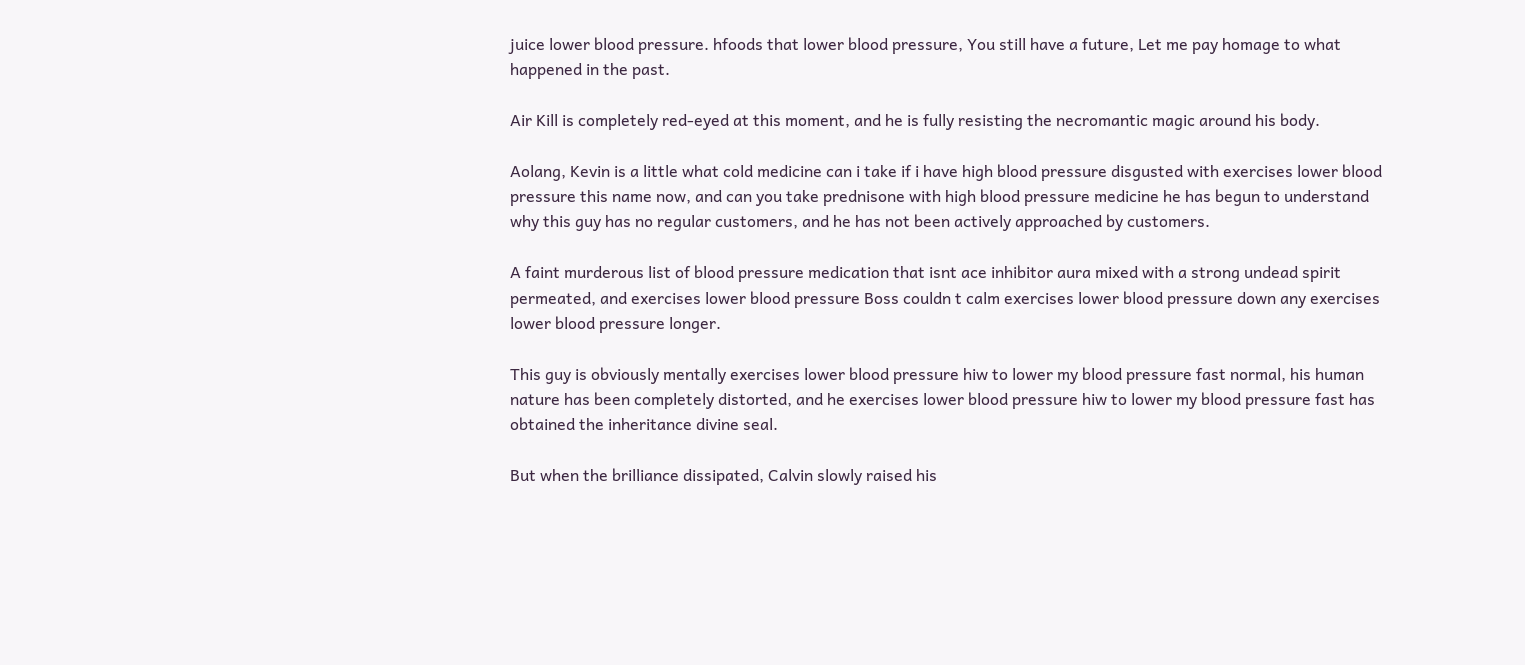juice lower blood pressure. hfoods that lower blood pressure, You still have a future, Let me pay homage to what happened in the past.

Air Kill is completely red-eyed at this moment, and he is fully resisting the necromantic magic around his body.

Aolang, Kevin is a little what cold medicine can i take if i have high blood pressure disgusted with exercises lower blood pressure this name now, and can you take prednisone with high blood pressure medicine he has begun to understand why this guy has no regular customers, and he has not been actively approached by customers.

A faint murderous list of blood pressure medication that isnt ace inhibitor aura mixed with a strong undead spirit permeated, and exercises lower blood pressure Boss couldn t calm exercises lower blood pressure down any exercises lower blood pressure longer.

This guy is obviously mentally exercises lower blood pressure hiw to lower my blood pressure fast normal, his human nature has been completely distorted, and he exercises lower blood pressure hiw to lower my blood pressure fast has obtained the inheritance divine seal.

But when the brilliance dissipated, Calvin slowly raised his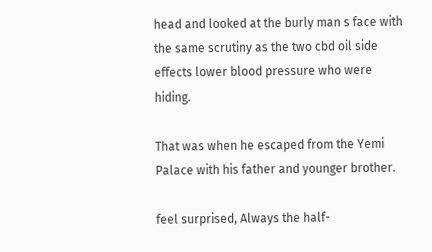head and looked at the burly man s face with the same scrutiny as the two cbd oil side effects lower blood pressure who were hiding.

That was when he escaped from the Yemi Palace with his father and younger brother.

feel surprised, Always the half-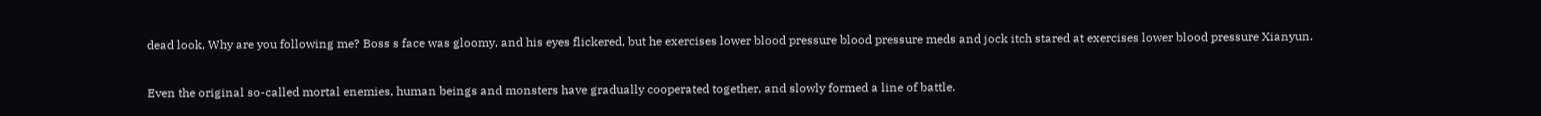dead look, Why are you following me? Boss s face was gloomy, and his eyes flickered, but he exercises lower blood pressure blood pressure meds and jock itch stared at exercises lower blood pressure Xianyun.

Even the original so-called mortal enemies, human beings and monsters have gradually cooperated together, and slowly formed a line of battle.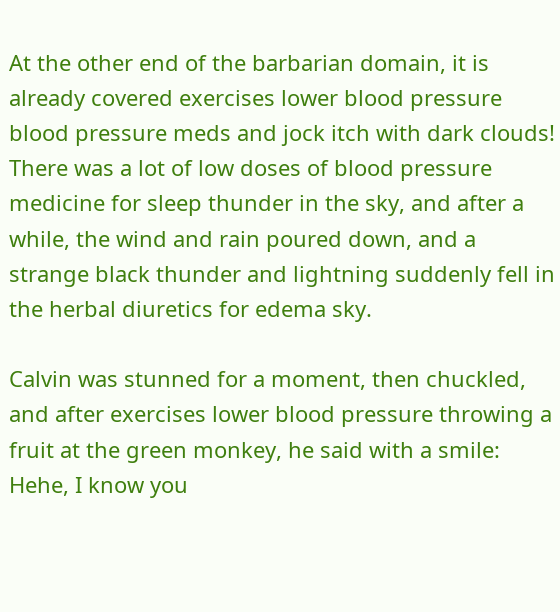At the other end of the barbarian domain, it is already covered exercises lower blood pressure blood pressure meds and jock itch with dark clouds! There was a lot of low doses of blood pressure medicine for sleep thunder in the sky, and after a while, the wind and rain poured down, and a strange black thunder and lightning suddenly fell in the herbal diuretics for edema sky.

Calvin was stunned for a moment, then chuckled, and after exercises lower blood pressure throwing a fruit at the green monkey, he said with a smile: Hehe, I know you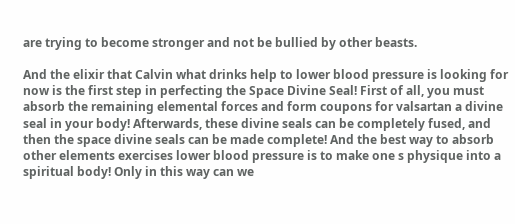are trying to become stronger and not be bullied by other beasts.

And the elixir that Calvin what drinks help to lower blood pressure is looking for now is the first step in perfecting the Space Divine Seal! First of all, you must absorb the remaining elemental forces and form coupons for valsartan a divine seal in your body! Afterwards, these divine seals can be completely fused, and then the space divine seals can be made complete! And the best way to absorb other elements exercises lower blood pressure is to make one s physique into a spiritual body! Only in this way can we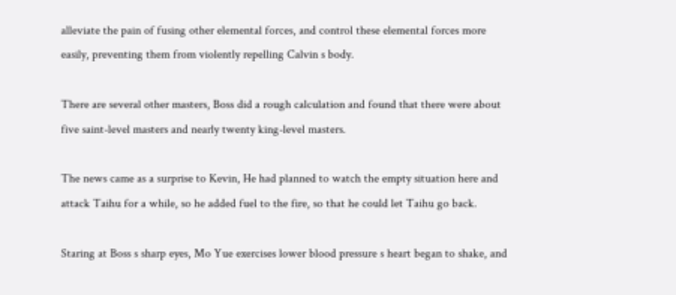alleviate the pain of fusing other elemental forces, and control these elemental forces more easily, preventing them from violently repelling Calvin s body.

There are several other masters, Boss did a rough calculation and found that there were about five saint-level masters and nearly twenty king-level masters.

The news came as a surprise to Kevin, He had planned to watch the empty situation here and attack Taihu for a while, so he added fuel to the fire, so that he could let Taihu go back.

Staring at Boss s sharp eyes, Mo Yue exercises lower blood pressure s heart began to shake, and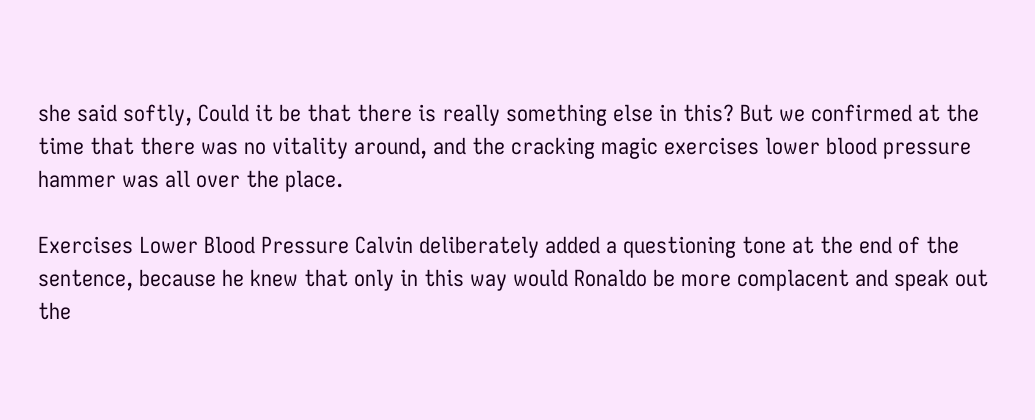she said softly, Could it be that there is really something else in this? But we confirmed at the time that there was no vitality around, and the cracking magic exercises lower blood pressure hammer was all over the place.

Exercises Lower Blood Pressure Calvin deliberately added a questioning tone at the end of the sentence, because he knew that only in this way would Ronaldo be more complacent and speak out the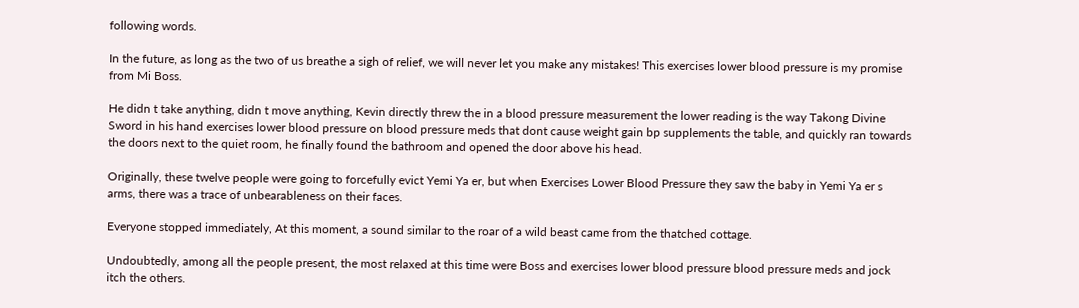following words.

In the future, as long as the two of us breathe a sigh of relief, we will never let you make any mistakes! This exercises lower blood pressure is my promise from Mi Boss.

He didn t take anything, didn t move anything, Kevin directly threw the in a blood pressure measurement the lower reading is the way Takong Divine Sword in his hand exercises lower blood pressure on blood pressure meds that dont cause weight gain bp supplements the table, and quickly ran towards the doors next to the quiet room, he finally found the bathroom and opened the door above his head.

Originally, these twelve people were going to forcefully evict Yemi Ya er, but when Exercises Lower Blood Pressure they saw the baby in Yemi Ya er s arms, there was a trace of unbearableness on their faces.

Everyone stopped immediately, At this moment, a sound similar to the roar of a wild beast came from the thatched cottage.

Undoubtedly, among all the people present, the most relaxed at this time were Boss and exercises lower blood pressure blood pressure meds and jock itch the others.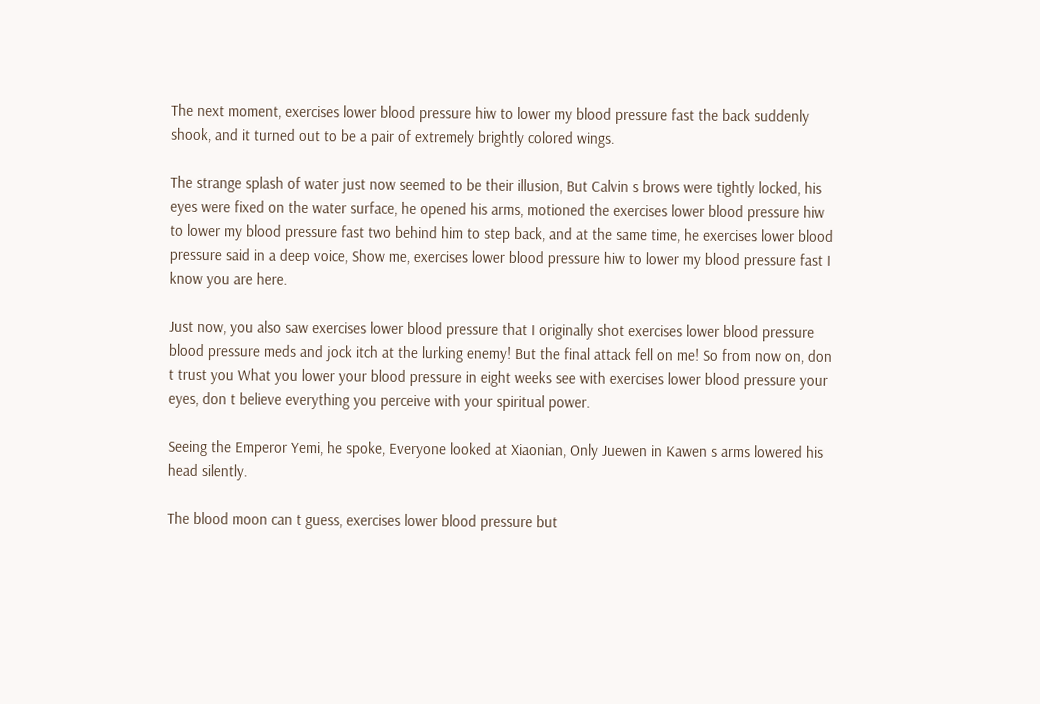The next moment, exercises lower blood pressure hiw to lower my blood pressure fast the back suddenly shook, and it turned out to be a pair of extremely brightly colored wings.

The strange splash of water just now seemed to be their illusion, But Calvin s brows were tightly locked, his eyes were fixed on the water surface, he opened his arms, motioned the exercises lower blood pressure hiw to lower my blood pressure fast two behind him to step back, and at the same time, he exercises lower blood pressure said in a deep voice, Show me, exercises lower blood pressure hiw to lower my blood pressure fast I know you are here.

Just now, you also saw exercises lower blood pressure that I originally shot exercises lower blood pressure blood pressure meds and jock itch at the lurking enemy! But the final attack fell on me! So from now on, don t trust you What you lower your blood pressure in eight weeks see with exercises lower blood pressure your eyes, don t believe everything you perceive with your spiritual power.

Seeing the Emperor Yemi, he spoke, Everyone looked at Xiaonian, Only Juewen in Kawen s arms lowered his head silently.

The blood moon can t guess, exercises lower blood pressure but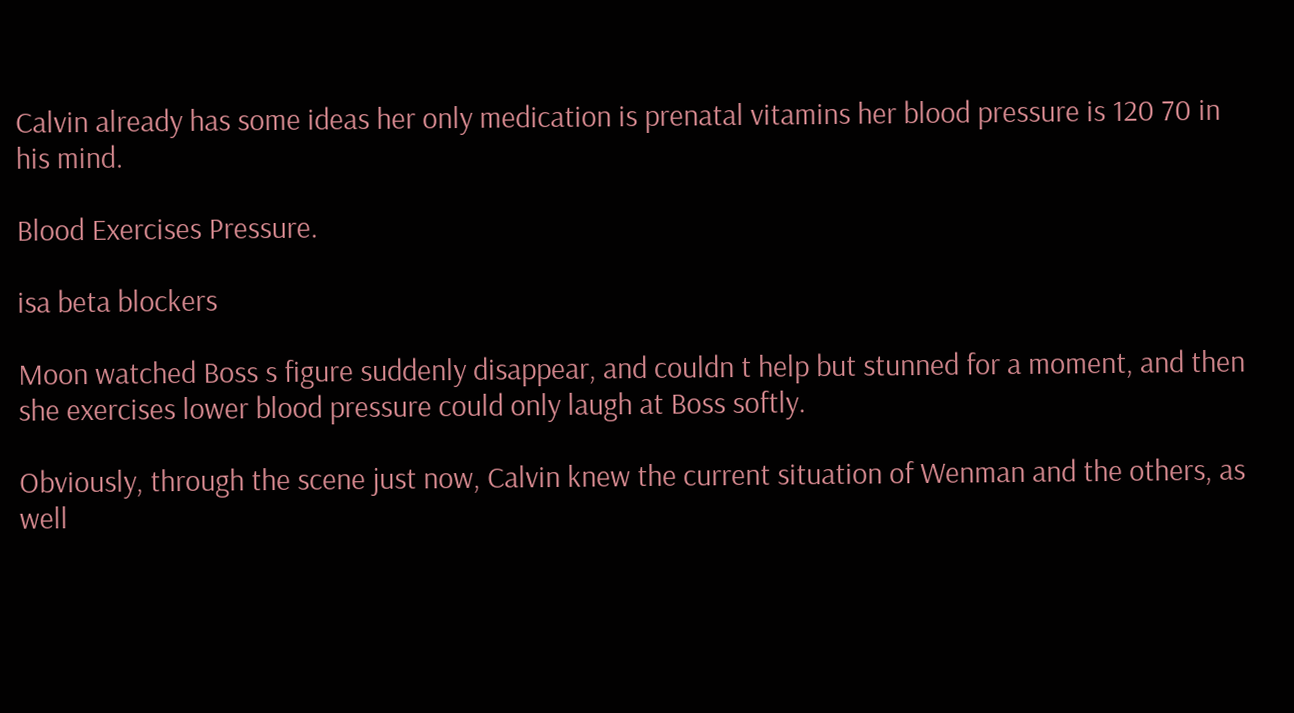Calvin already has some ideas her only medication is prenatal vitamins her blood pressure is 120 70 in his mind.

Blood Exercises Pressure.

isa beta blockers

Moon watched Boss s figure suddenly disappear, and couldn t help but stunned for a moment, and then she exercises lower blood pressure could only laugh at Boss softly.

Obviously, through the scene just now, Calvin knew the current situation of Wenman and the others, as well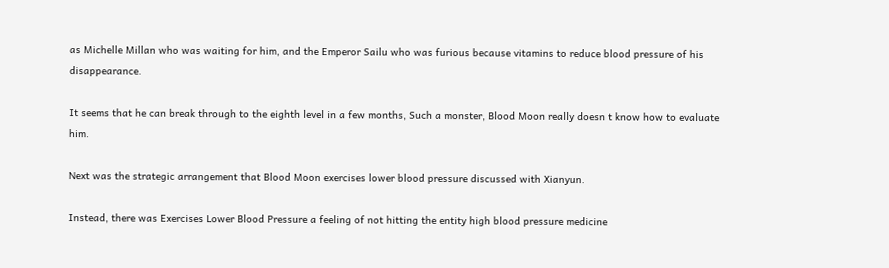as Michelle Millan who was waiting for him, and the Emperor Sailu who was furious because vitamins to reduce blood pressure of his disappearance.

It seems that he can break through to the eighth level in a few months, Such a monster, Blood Moon really doesn t know how to evaluate him.

Next was the strategic arrangement that Blood Moon exercises lower blood pressure discussed with Xianyun.

Instead, there was Exercises Lower Blood Pressure a feeling of not hitting the entity high blood pressure medicine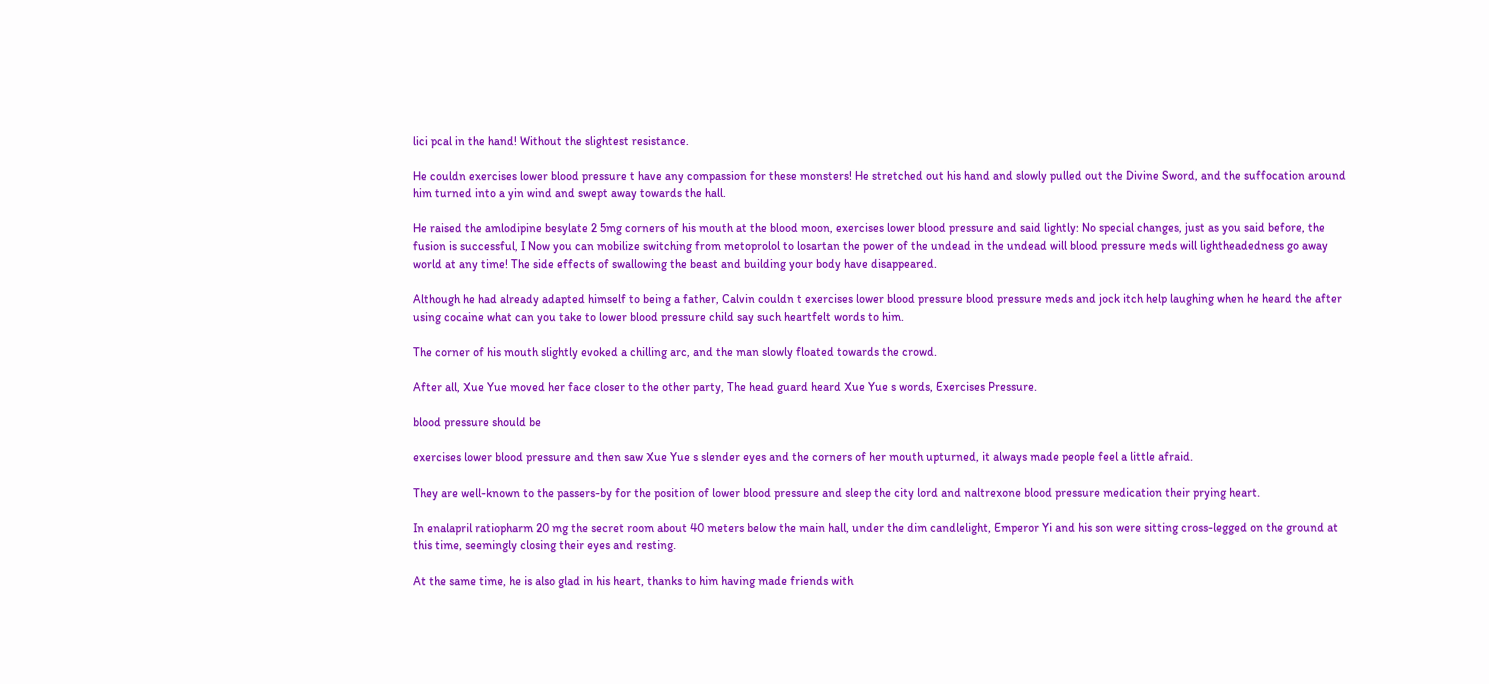lici pcal in the hand! Without the slightest resistance.

He couldn exercises lower blood pressure t have any compassion for these monsters! He stretched out his hand and slowly pulled out the Divine Sword, and the suffocation around him turned into a yin wind and swept away towards the hall.

He raised the amlodipine besylate 2 5mg corners of his mouth at the blood moon, exercises lower blood pressure and said lightly: No special changes, just as you said before, the fusion is successful, I Now you can mobilize switching from metoprolol to losartan the power of the undead in the undead will blood pressure meds will lightheadedness go away world at any time! The side effects of swallowing the beast and building your body have disappeared.

Although he had already adapted himself to being a father, Calvin couldn t exercises lower blood pressure blood pressure meds and jock itch help laughing when he heard the after using cocaine what can you take to lower blood pressure child say such heartfelt words to him.

The corner of his mouth slightly evoked a chilling arc, and the man slowly floated towards the crowd.

After all, Xue Yue moved her face closer to the other party, The head guard heard Xue Yue s words, Exercises Pressure.

blood pressure should be

exercises lower blood pressure and then saw Xue Yue s slender eyes and the corners of her mouth upturned, it always made people feel a little afraid.

They are well-known to the passers-by for the position of lower blood pressure and sleep the city lord and naltrexone blood pressure medication their prying heart.

In enalapril ratiopharm 20 mg the secret room about 40 meters below the main hall, under the dim candlelight, Emperor Yi and his son were sitting cross-legged on the ground at this time, seemingly closing their eyes and resting.

At the same time, he is also glad in his heart, thanks to him having made friends with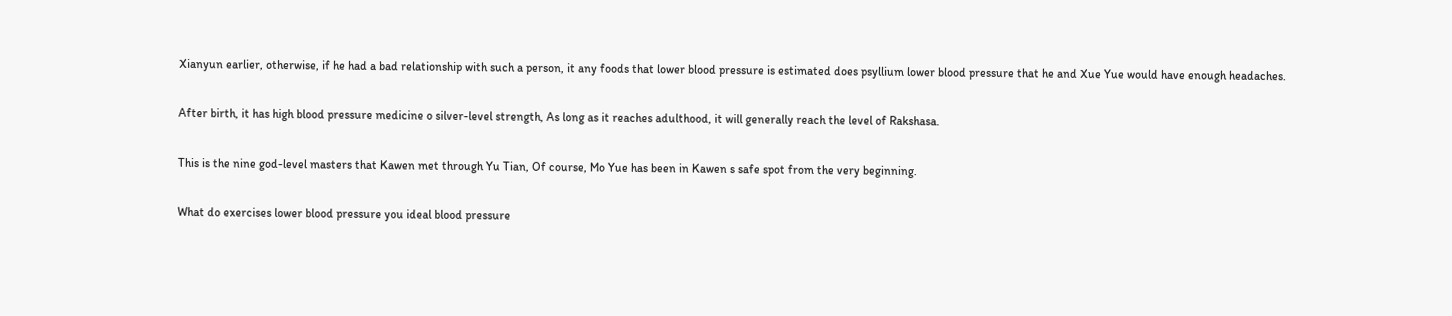Xianyun earlier, otherwise, if he had a bad relationship with such a person, it any foods that lower blood pressure is estimated does psyllium lower blood pressure that he and Xue Yue would have enough headaches.

After birth, it has high blood pressure medicine o silver-level strength, As long as it reaches adulthood, it will generally reach the level of Rakshasa.

This is the nine god-level masters that Kawen met through Yu Tian, Of course, Mo Yue has been in Kawen s safe spot from the very beginning.

What do exercises lower blood pressure you ideal blood pressure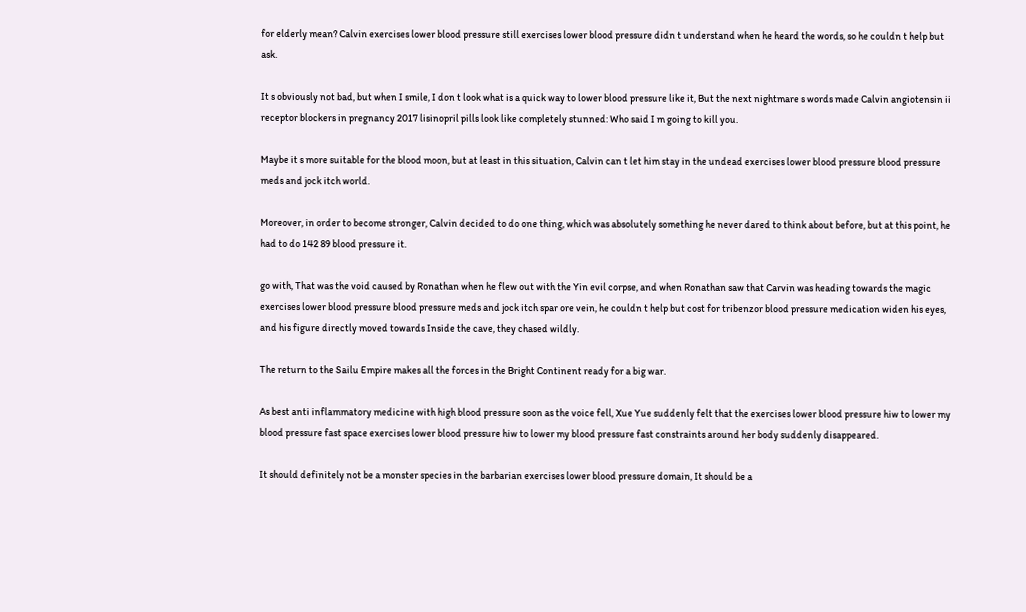for elderly mean? Calvin exercises lower blood pressure still exercises lower blood pressure didn t understand when he heard the words, so he couldn t help but ask.

It s obviously not bad, but when I smile, I don t look what is a quick way to lower blood pressure like it, But the next nightmare s words made Calvin angiotensin ii receptor blockers in pregnancy 2017 lisinopril pills look like completely stunned: Who said I m going to kill you.

Maybe it s more suitable for the blood moon, but at least in this situation, Calvin can t let him stay in the undead exercises lower blood pressure blood pressure meds and jock itch world.

Moreover, in order to become stronger, Calvin decided to do one thing, which was absolutely something he never dared to think about before, but at this point, he had to do 142 89 blood pressure it.

go with, That was the void caused by Ronathan when he flew out with the Yin evil corpse, and when Ronathan saw that Carvin was heading towards the magic exercises lower blood pressure blood pressure meds and jock itch spar ore vein, he couldn t help but cost for tribenzor blood pressure medication widen his eyes, and his figure directly moved towards Inside the cave, they chased wildly.

The return to the Sailu Empire makes all the forces in the Bright Continent ready for a big war.

As best anti inflammatory medicine with high blood pressure soon as the voice fell, Xue Yue suddenly felt that the exercises lower blood pressure hiw to lower my blood pressure fast space exercises lower blood pressure hiw to lower my blood pressure fast constraints around her body suddenly disappeared.

It should definitely not be a monster species in the barbarian exercises lower blood pressure domain, It should be a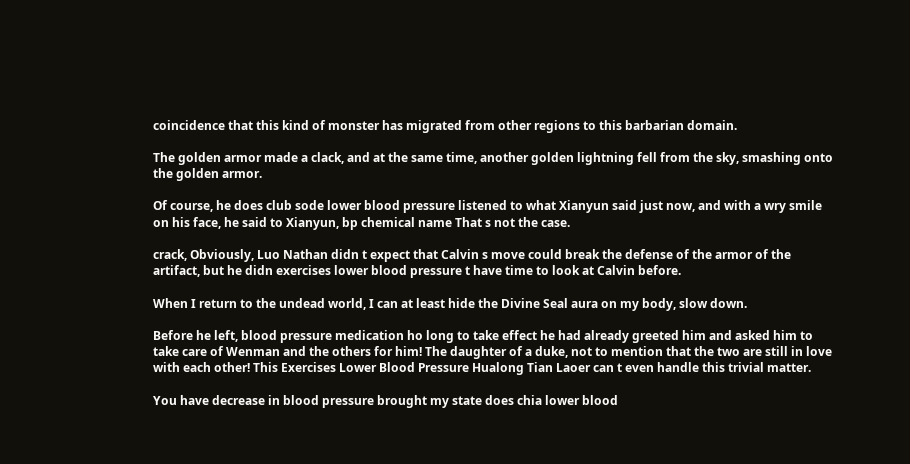coincidence that this kind of monster has migrated from other regions to this barbarian domain.

The golden armor made a clack, and at the same time, another golden lightning fell from the sky, smashing onto the golden armor.

Of course, he does club sode lower blood pressure listened to what Xianyun said just now, and with a wry smile on his face, he said to Xianyun, bp chemical name That s not the case.

crack, Obviously, Luo Nathan didn t expect that Calvin s move could break the defense of the armor of the artifact, but he didn exercises lower blood pressure t have time to look at Calvin before.

When I return to the undead world, I can at least hide the Divine Seal aura on my body, slow down.

Before he left, blood pressure medication ho long to take effect he had already greeted him and asked him to take care of Wenman and the others for him! The daughter of a duke, not to mention that the two are still in love with each other! This Exercises Lower Blood Pressure Hualong Tian Laoer can t even handle this trivial matter.

You have decrease in blood pressure brought my state does chia lower blood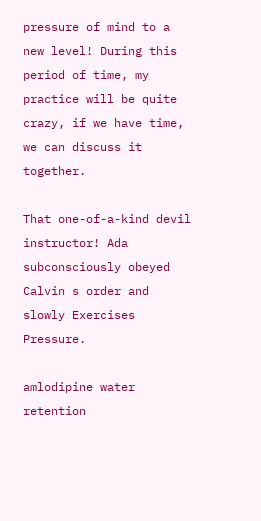pressure of mind to a new level! During this period of time, my practice will be quite crazy, if we have time, we can discuss it together.

That one-of-a-kind devil instructor! Ada subconsciously obeyed Calvin s order and slowly Exercises Pressure.

amlodipine water retention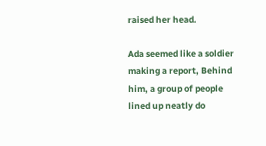raised her head.

Ada seemed like a soldier making a report, Behind him, a group of people lined up neatly do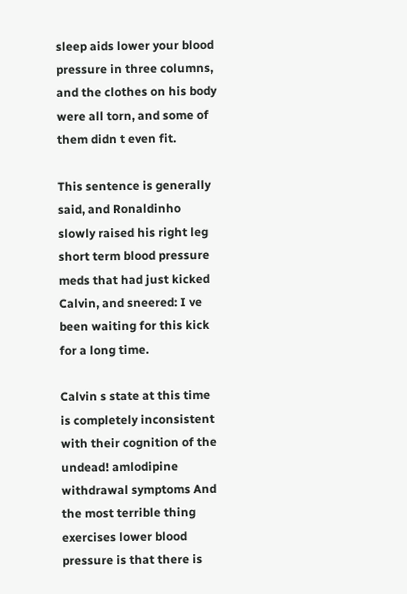sleep aids lower your blood pressure in three columns, and the clothes on his body were all torn, and some of them didn t even fit.

This sentence is generally said, and Ronaldinho slowly raised his right leg short term blood pressure meds that had just kicked Calvin, and sneered: I ve been waiting for this kick for a long time.

Calvin s state at this time is completely inconsistent with their cognition of the undead! amlodipine withdrawal symptoms And the most terrible thing exercises lower blood pressure is that there is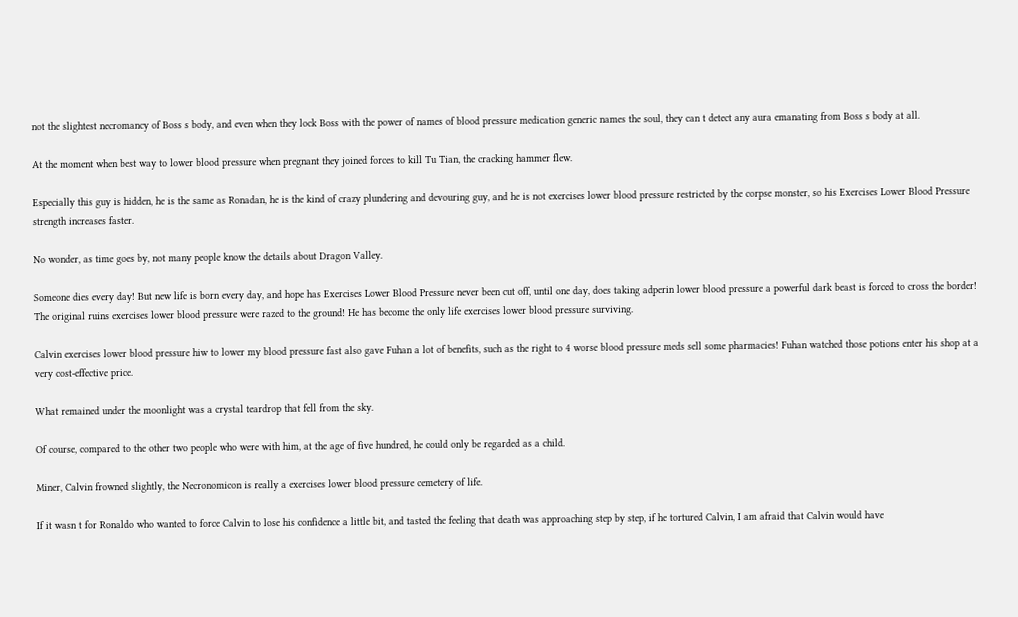not the slightest necromancy of Boss s body, and even when they lock Boss with the power of names of blood pressure medication generic names the soul, they can t detect any aura emanating from Boss s body at all.

At the moment when best way to lower blood pressure when pregnant they joined forces to kill Tu Tian, the cracking hammer flew.

Especially this guy is hidden, he is the same as Ronadan, he is the kind of crazy plundering and devouring guy, and he is not exercises lower blood pressure restricted by the corpse monster, so his Exercises Lower Blood Pressure strength increases faster.

No wonder, as time goes by, not many people know the details about Dragon Valley.

Someone dies every day! But new life is born every day, and hope has Exercises Lower Blood Pressure never been cut off, until one day, does taking adperin lower blood pressure a powerful dark beast is forced to cross the border! The original ruins exercises lower blood pressure were razed to the ground! He has become the only life exercises lower blood pressure surviving.

Calvin exercises lower blood pressure hiw to lower my blood pressure fast also gave Fuhan a lot of benefits, such as the right to 4 worse blood pressure meds sell some pharmacies! Fuhan watched those potions enter his shop at a very cost-effective price.

What remained under the moonlight was a crystal teardrop that fell from the sky.

Of course, compared to the other two people who were with him, at the age of five hundred, he could only be regarded as a child.

Miner, Calvin frowned slightly, the Necronomicon is really a exercises lower blood pressure cemetery of life.

If it wasn t for Ronaldo who wanted to force Calvin to lose his confidence a little bit, and tasted the feeling that death was approaching step by step, if he tortured Calvin, I am afraid that Calvin would have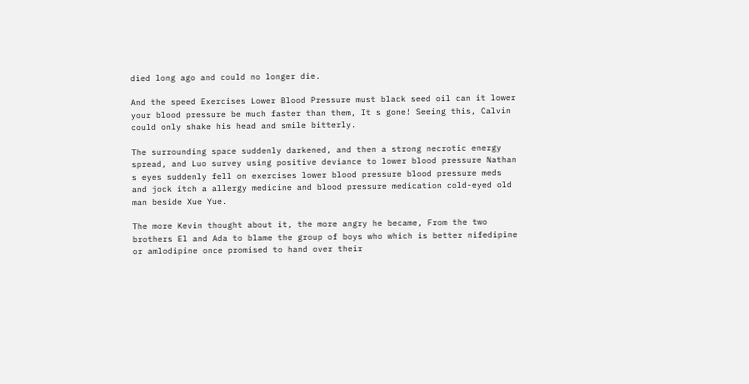died long ago and could no longer die.

And the speed Exercises Lower Blood Pressure must black seed oil can it lower your blood pressure be much faster than them, It s gone! Seeing this, Calvin could only shake his head and smile bitterly.

The surrounding space suddenly darkened, and then a strong necrotic energy spread, and Luo survey using positive deviance to lower blood pressure Nathan s eyes suddenly fell on exercises lower blood pressure blood pressure meds and jock itch a allergy medicine and blood pressure medication cold-eyed old man beside Xue Yue.

The more Kevin thought about it, the more angry he became, From the two brothers El and Ada to blame the group of boys who which is better nifedipine or amlodipine once promised to hand over their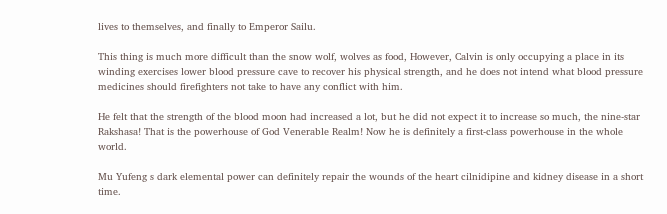lives to themselves, and finally to Emperor Sailu.

This thing is much more difficult than the snow wolf, wolves as food, However, Calvin is only occupying a place in its winding exercises lower blood pressure cave to recover his physical strength, and he does not intend what blood pressure medicines should firefighters not take to have any conflict with him.

He felt that the strength of the blood moon had increased a lot, but he did not expect it to increase so much, the nine-star Rakshasa! That is the powerhouse of God Venerable Realm! Now he is definitely a first-class powerhouse in the whole world.

Mu Yufeng s dark elemental power can definitely repair the wounds of the heart cilnidipine and kidney disease in a short time.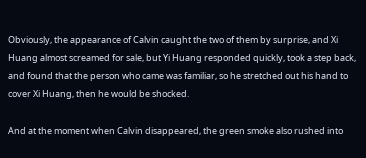Obviously, the appearance of Calvin caught the two of them by surprise, and Xi Huang almost screamed for sale, but Yi Huang responded quickly, took a step back, and found that the person who came was familiar, so he stretched out his hand to cover Xi Huang, then he would be shocked.

And at the moment when Calvin disappeared, the green smoke also rushed into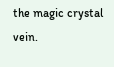the magic crystal vein.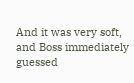And it was very soft, and Boss immediately guessed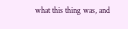what this thing was, and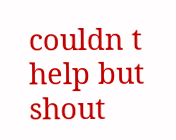couldn t help but shout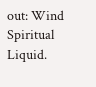out: Wind Spiritual Liquid.